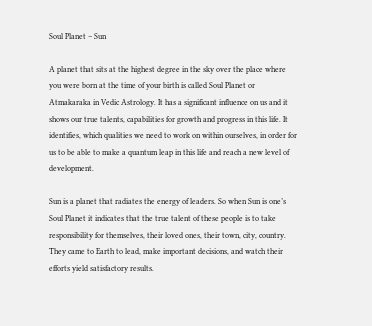Soul Planet – Sun

A planet that sits at the highest degree in the sky over the place where you were born at the time of your birth is called Soul Planet or Atmakaraka in Vedic Astrology. It has a significant influence on us and it shows our true talents, capabilities for growth and progress in this life. It identifies, which qualities we need to work on within ourselves, in order for us to be able to make a quantum leap in this life and reach a new level of development.

Sun is a planet that radiates the energy of leaders. So when Sun is one’s Soul Planet it indicates that the true talent of these people is to take responsibility for themselves, their loved ones, their town, city, country. They came to Earth to lead, make important decisions, and watch their efforts yield satisfactory results.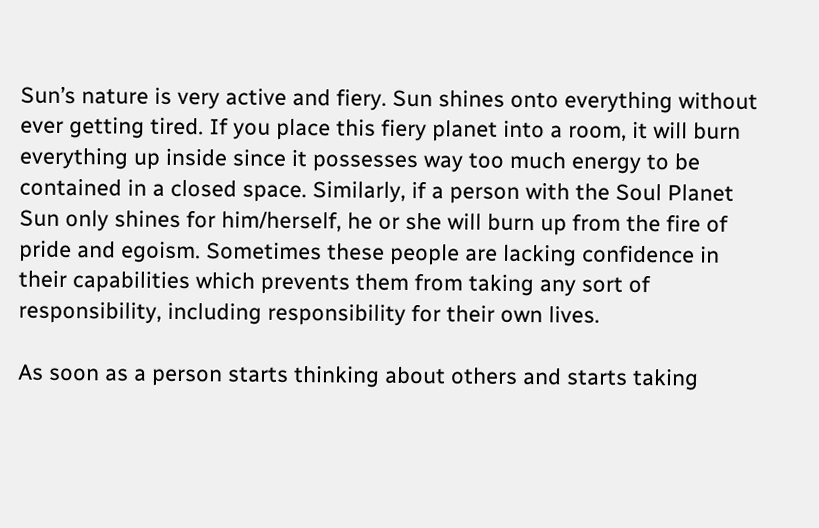Sun’s nature is very active and fiery. Sun shines onto everything without ever getting tired. If you place this fiery planet into a room, it will burn everything up inside since it possesses way too much energy to be contained in a closed space. Similarly, if a person with the Soul Planet Sun only shines for him/herself, he or she will burn up from the fire of pride and egoism. Sometimes these people are lacking confidence in their capabilities which prevents them from taking any sort of responsibility, including responsibility for their own lives.

As soon as a person starts thinking about others and starts taking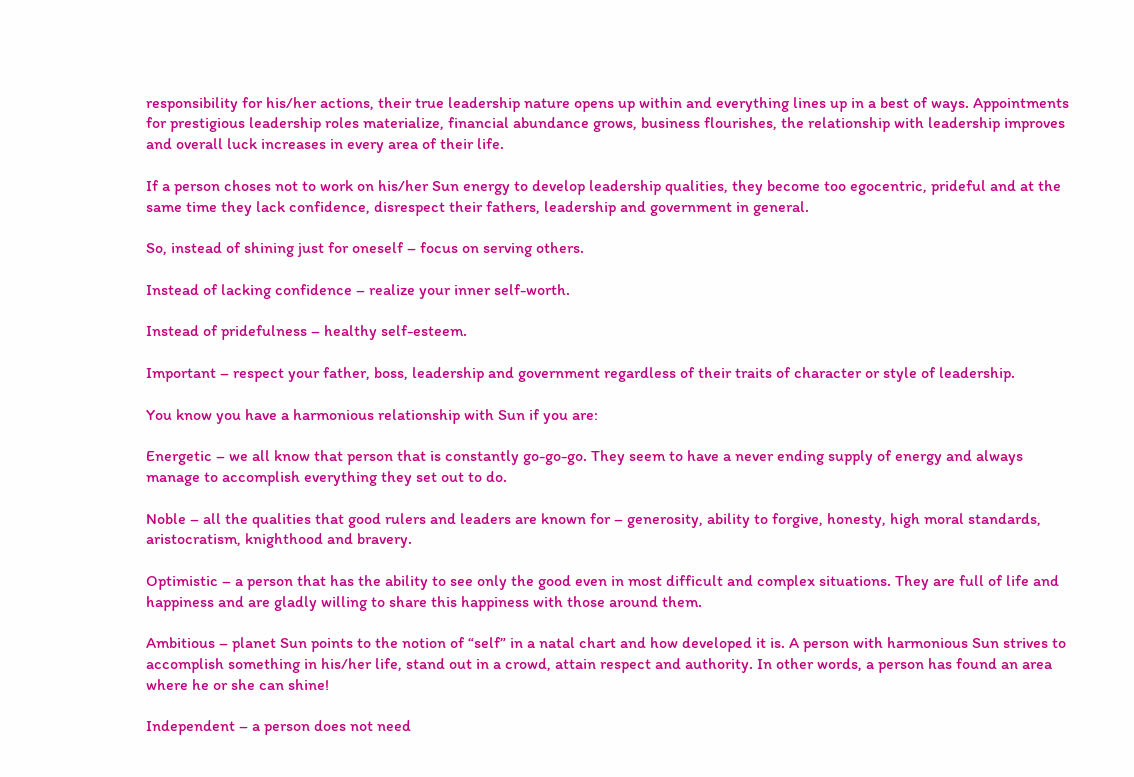responsibility for his/her actions, their true leadership nature opens up within and everything lines up in a best of ways. Appointments for prestigious leadership roles materialize, financial abundance grows, business flourishes, the relationship with leadership improves and overall luck increases in every area of their life.

If a person choses not to work on his/her Sun energy to develop leadership qualities, they become too egocentric, prideful and at the same time they lack confidence, disrespect their fathers, leadership and government in general.

So, instead of shining just for oneself – focus on serving others.

Instead of lacking confidence – realize your inner self-worth.

Instead of pridefulness – healthy self-esteem.

Important – respect your father, boss, leadership and government regardless of their traits of character or style of leadership.

You know you have a harmonious relationship with Sun if you are:

Energetic – we all know that person that is constantly go-go-go. They seem to have a never ending supply of energy and always manage to accomplish everything they set out to do.

Noble – all the qualities that good rulers and leaders are known for – generosity, ability to forgive, honesty, high moral standards, aristocratism, knighthood and bravery.

Optimistic – a person that has the ability to see only the good even in most difficult and complex situations. They are full of life and happiness and are gladly willing to share this happiness with those around them.

Ambitious – planet Sun points to the notion of “self” in a natal chart and how developed it is. A person with harmonious Sun strives to accomplish something in his/her life, stand out in a crowd, attain respect and authority. In other words, a person has found an area where he or she can shine!

Independent – a person does not need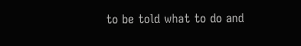to be told what to do and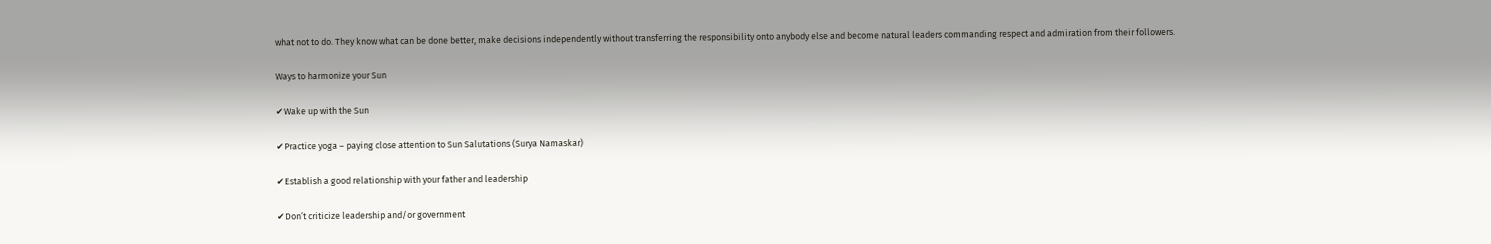what not to do. They know what can be done better, make decisions independently without transferring the responsibility onto anybody else and become natural leaders commanding respect and admiration from their followers.

Ways to harmonize your Sun

✔Wake up with the Sun

✔Practice yoga – paying close attention to Sun Salutations (Surya Namaskar)

✔Establish a good relationship with your father and leadership

✔Don’t criticize leadership and/or government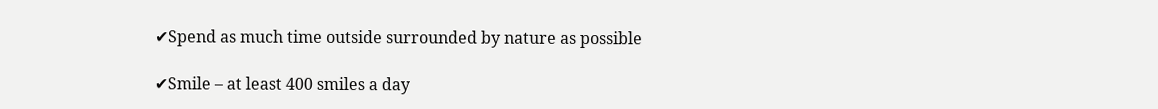✔Spend as much time outside surrounded by nature as possible

✔Smile – at least 400 smiles a day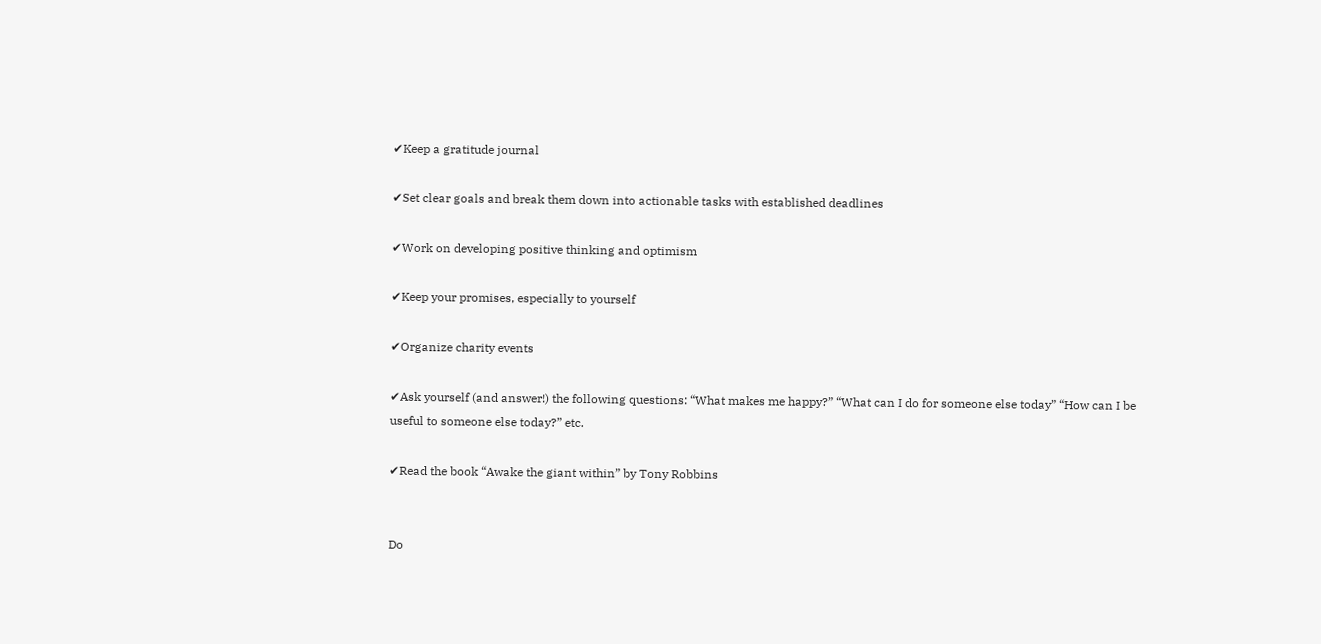✔Keep a gratitude journal

✔Set clear goals and break them down into actionable tasks with established deadlines

✔Work on developing positive thinking and optimism

✔Keep your promises, especially to yourself

✔Organize charity events

✔Ask yourself (and answer!) the following questions: “What makes me happy?” “What can I do for someone else today” “How can I be useful to someone else today?” etc.

✔Read the book “Awake the giant within” by Tony Robbins


Do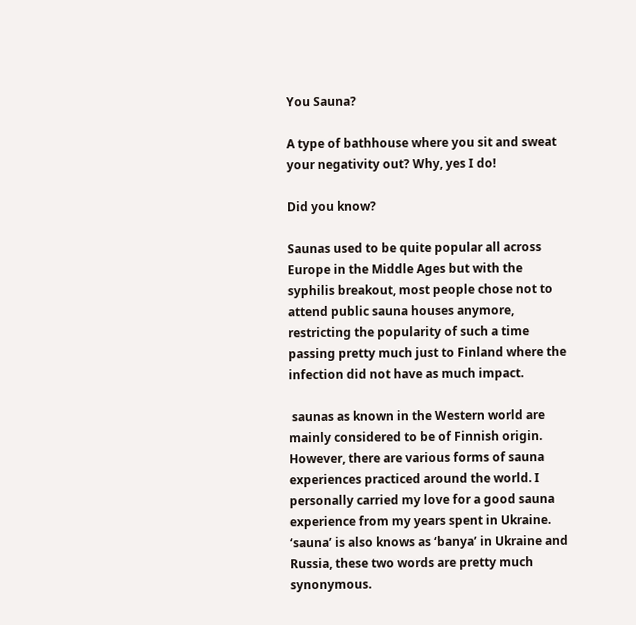You Sauna?

A type of bathhouse where you sit and sweat your negativity out? Why, yes I do!

Did you know?

Saunas used to be quite popular all across Europe in the Middle Ages but with the syphilis breakout, most people chose not to attend public sauna houses anymore, restricting the popularity of such a time passing pretty much just to Finland where the infection did not have as much impact.

 saunas as known in the Western world are mainly considered to be of Finnish origin. However, there are various forms of sauna experiences practiced around the world. I personally carried my love for a good sauna experience from my years spent in Ukraine.  ‘sauna’ is also knows as ‘banya’ in Ukraine and Russia, these two words are pretty much synonymous.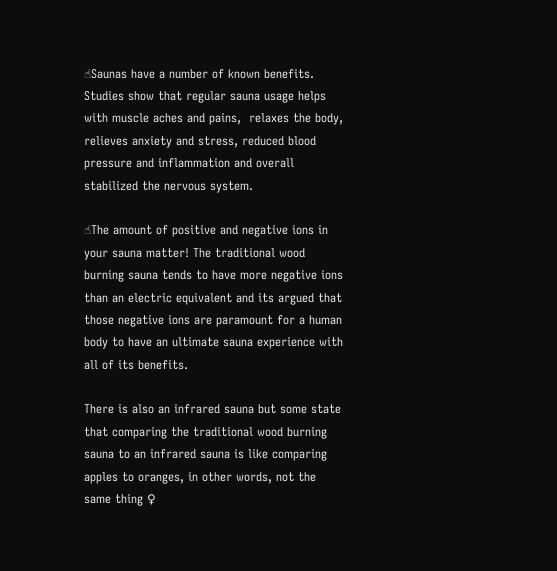☝Saunas have a number of known benefits. Studies show that regular sauna usage helps with muscle aches and pains,  relaxes the body, relieves anxiety and stress, reduced blood pressure and inflammation and overall stabilized the nervous system.

☝The amount of positive and negative ions in your sauna matter! The traditional wood burning sauna tends to have more negative ions than an electric equivalent and its argued that those negative ions are paramount for a human body to have an ultimate sauna experience with all of its benefits.

There is also an infrared sauna but some state that comparing the traditional wood burning sauna to an infrared sauna is like comparing apples to oranges, in other words, not the same thing ♀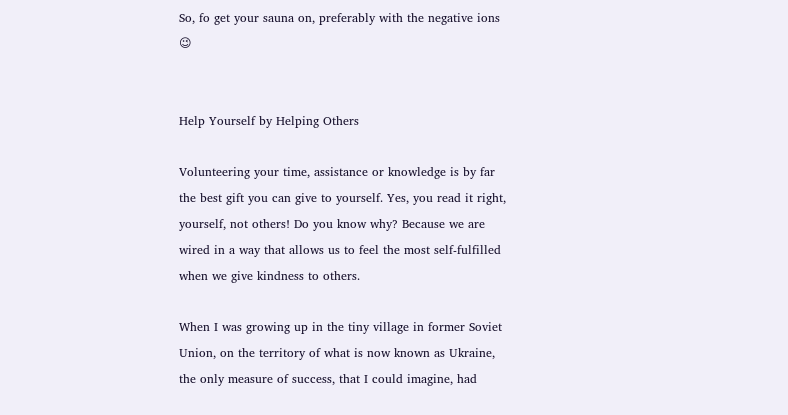So, fo get your sauna on, preferably with the negative ions 😉


Help Yourself by Helping Others

Volunteering your time, assistance or knowledge is by far the best gift you can give to yourself. Yes, you read it right, yourself, not others! Do you know why? Because we are wired in a way that allows us to feel the most self-fulfilled when we give kindness to others.

When I was growing up in the tiny village in former Soviet Union, on the territory of what is now known as Ukraine, the only measure of success, that I could imagine, had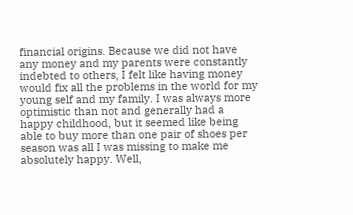financial origins. Because we did not have any money and my parents were constantly indebted to others, I felt like having money would fix all the problems in the world for my young self and my family. I was always more optimistic than not and generally had a happy childhood, but it seemed like being able to buy more than one pair of shoes per season was all I was missing to make me absolutely happy. Well,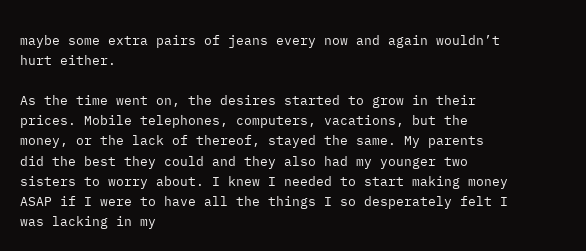maybe some extra pairs of jeans every now and again wouldn’t hurt either.

As the time went on, the desires started to grow in their prices. Mobile telephones, computers, vacations, but the money, or the lack of thereof, stayed the same. My parents did the best they could and they also had my younger two sisters to worry about. I knew I needed to start making money ASAP if I were to have all the things I so desperately felt I was lacking in my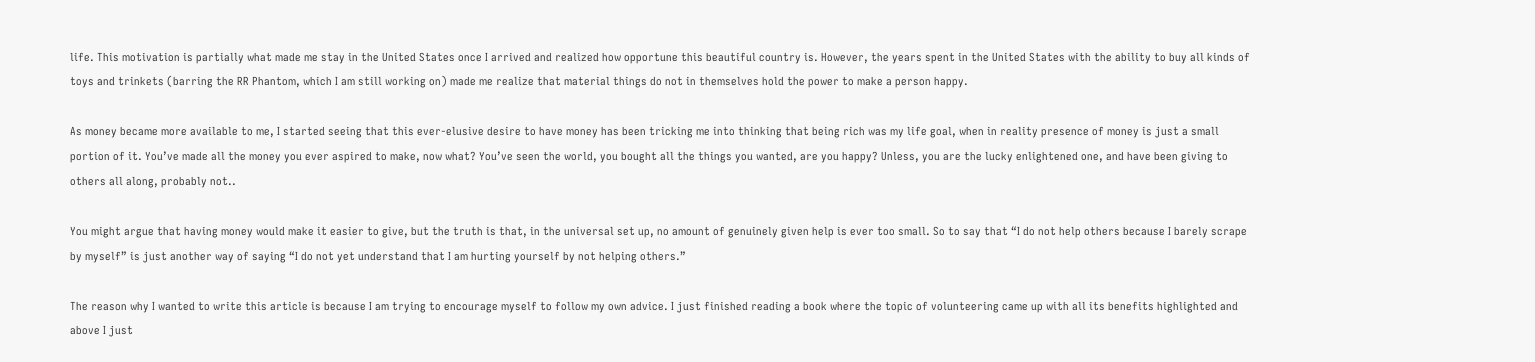life. This motivation is partially what made me stay in the United States once I arrived and realized how opportune this beautiful country is. However, the years spent in the United States with the ability to buy all kinds of toys and trinkets (barring the RR Phantom, which I am still working on) made me realize that material things do not in themselves hold the power to make a person happy.

As money became more available to me, I started seeing that this ever-elusive desire to have money has been tricking me into thinking that being rich was my life goal, when in reality presence of money is just a small portion of it. You’ve made all the money you ever aspired to make, now what? You’ve seen the world, you bought all the things you wanted, are you happy? Unless, you are the lucky enlightened one, and have been giving to others all along, probably not..

You might argue that having money would make it easier to give, but the truth is that, in the universal set up, no amount of genuinely given help is ever too small. So to say that “I do not help others because I barely scrape by myself” is just another way of saying “I do not yet understand that I am hurting yourself by not helping others.”

The reason why I wanted to write this article is because I am trying to encourage myself to follow my own advice. I just finished reading a book where the topic of volunteering came up with all its benefits highlighted and above I just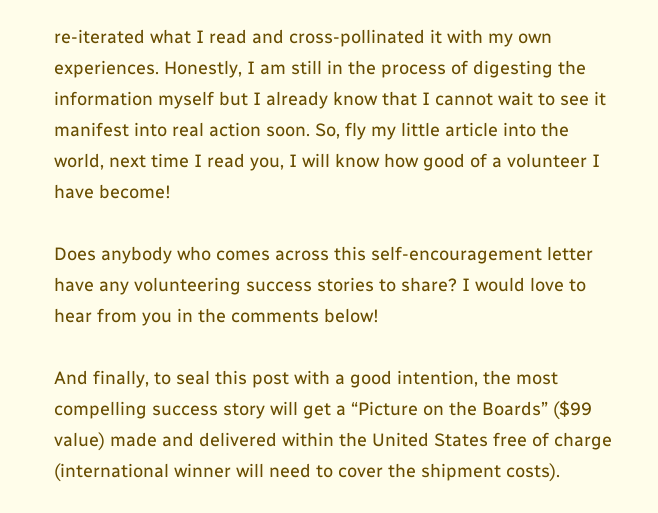re-iterated what I read and cross-pollinated it with my own experiences. Honestly, I am still in the process of digesting the information myself but I already know that I cannot wait to see it manifest into real action soon. So, fly my little article into the world, next time I read you, I will know how good of a volunteer I have become!

Does anybody who comes across this self-encouragement letter have any volunteering success stories to share? I would love to hear from you in the comments below!

And finally, to seal this post with a good intention, the most compelling success story will get a “Picture on the Boards” ($99 value) made and delivered within the United States free of charge (international winner will need to cover the shipment costs).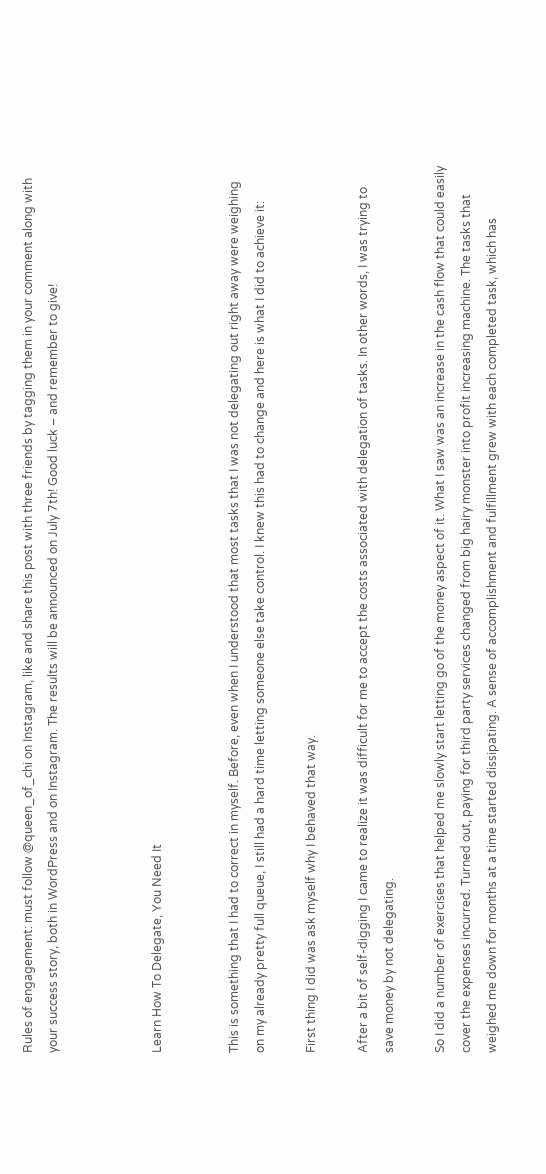Rules of engagement: must follow @queen_of_chi on Instagram, like and share this post with three friends by tagging them in your comment along with your success story, both in WordPress and on Instagram. The results will be announced on July 7th! Good luck – and remember to give!



Learn How To Delegate, You Need It


This is something that I had to correct in myself. Before, even when I understood that most tasks that I was not delegating out right away were weighing on my already pretty full queue, I still had a hard time letting someone else take control. I knew this had to change and here is what I did to achieve it:

First thing I did was ask myself why I behaved that way.

After a bit of self-digging I came to realize it was difficult for me to accept the costs associated with delegation of tasks. In other words, I was trying to save money by not delegating.

So I did a number of exercises that helped me slowly start letting go of the money aspect of it. What I saw was an increase in the cash flow that could easily cover the expenses incurred. Turned out, paying for third party services changed from big hairy monster into profit increasing machine. The tasks that weighed me down for months at a time started dissipating. A sense of accomplishment and fulfillment grew with each completed task, which has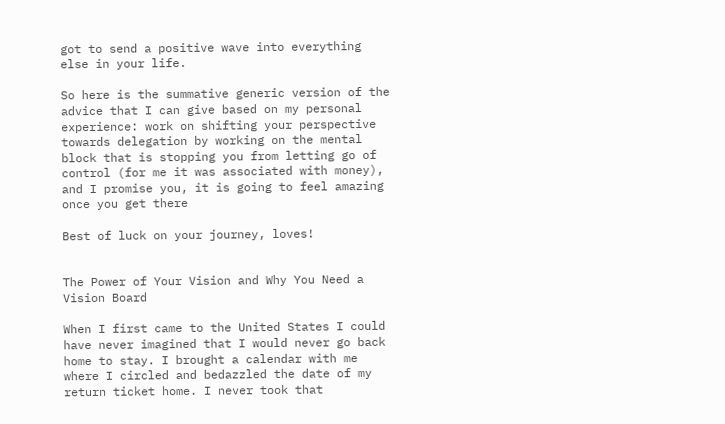got to send a positive wave into everything else in your life.

So here is the summative generic version of the advice that I can give based on my personal experience: work on shifting your perspective towards delegation by working on the mental block that is stopping you from letting go of control (for me it was associated with money), and I promise you, it is going to feel amazing once you get there

Best of luck on your journey, loves!


The Power of Your Vision and Why You Need a Vision Board

When I first came to the United States I could have never imagined that I would never go back home to stay. I brought a calendar with me where I circled and bedazzled the date of my return ticket home. I never took that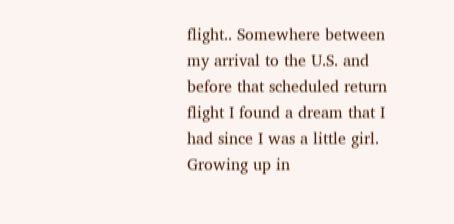flight.. Somewhere between my arrival to the U.S. and before that scheduled return flight I found a dream that I had since I was a little girl. Growing up in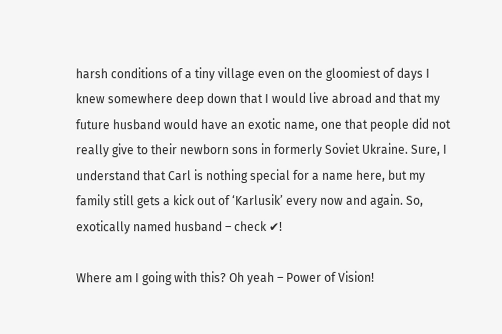harsh conditions of a tiny village even on the gloomiest of days I knew somewhere deep down that I would live abroad and that my future husband would have an exotic name, one that people did not really give to their newborn sons in formerly Soviet Ukraine. Sure, I understand that Carl is nothing special for a name here, but my family still gets a kick out of ‘Karlusik’ every now and again. So, exotically named husband – check ✔!

Where am I going with this? Oh yeah – Power of Vision!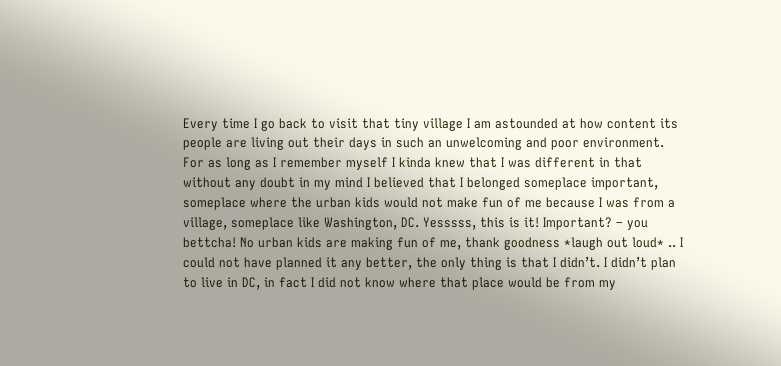Every time I go back to visit that tiny village I am astounded at how content its people are living out their days in such an unwelcoming and poor environment. For as long as I remember myself I kinda knew that I was different in that without any doubt in my mind I believed that I belonged someplace important, someplace where the urban kids would not make fun of me because I was from a village, someplace like Washington, DC. Yesssss, this is it! Important? – you bettcha! No urban kids are making fun of me, thank goodness *laugh out loud* .. I could not have planned it any better, the only thing is that I didn’t. I didn’t plan to live in DC, in fact I did not know where that place would be from my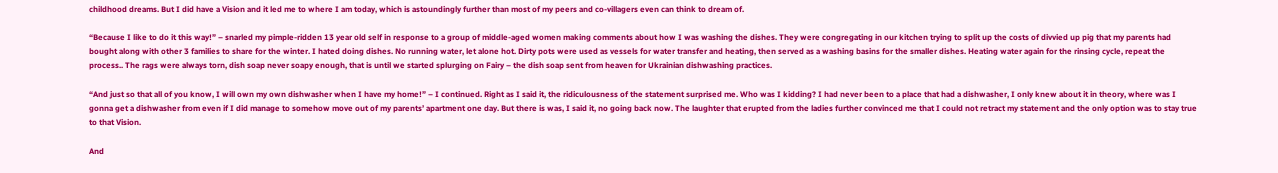childhood dreams. But I did have a Vision and it led me to where I am today, which is astoundingly further than most of my peers and co-villagers even can think to dream of.

“Because I like to do it this way!” – snarled my pimple-ridden 13 year old self in response to a group of middle-aged women making comments about how I was washing the dishes. They were congregating in our kitchen trying to split up the costs of divvied up pig that my parents had bought along with other 3 families to share for the winter. I hated doing dishes. No running water, let alone hot. Dirty pots were used as vessels for water transfer and heating, then served as a washing basins for the smaller dishes. Heating water again for the rinsing cycle, repeat the process.. The rags were always torn, dish soap never soapy enough, that is until we started splurging on Fairy – the dish soap sent from heaven for Ukrainian dishwashing practices.

“And just so that all of you know, I will own my own dishwasher when I have my home!” – I continued. Right as I said it, the ridiculousness of the statement surprised me. Who was I kidding? I had never been to a place that had a dishwasher, I only knew about it in theory, where was I gonna get a dishwasher from even if I did manage to somehow move out of my parents’ apartment one day. But there is was, I said it, no going back now. The laughter that erupted from the ladies further convinced me that I could not retract my statement and the only option was to stay true to that Vision.

And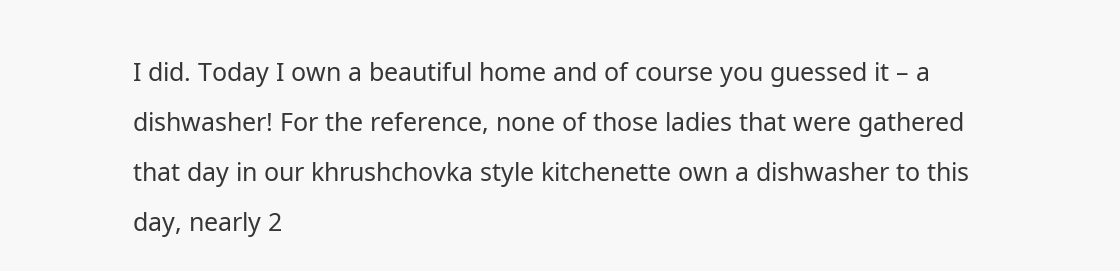I did. Today I own a beautiful home and of course you guessed it – a dishwasher! For the reference, none of those ladies that were gathered that day in our khrushchovka style kitchenette own a dishwasher to this day, nearly 2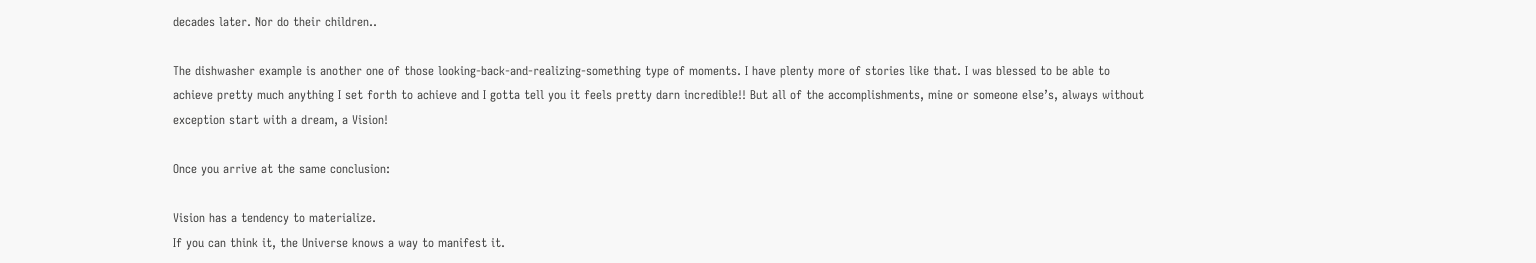decades later. Nor do their children..

The dishwasher example is another one of those looking-back-and-realizing-something type of moments. I have plenty more of stories like that. I was blessed to be able to achieve pretty much anything I set forth to achieve and I gotta tell you it feels pretty darn incredible!! But all of the accomplishments, mine or someone else’s, always without exception start with a dream, a Vision!

Once you arrive at the same conclusion:

Vision has a tendency to materialize.
If you can think it, the Universe knows a way to manifest it.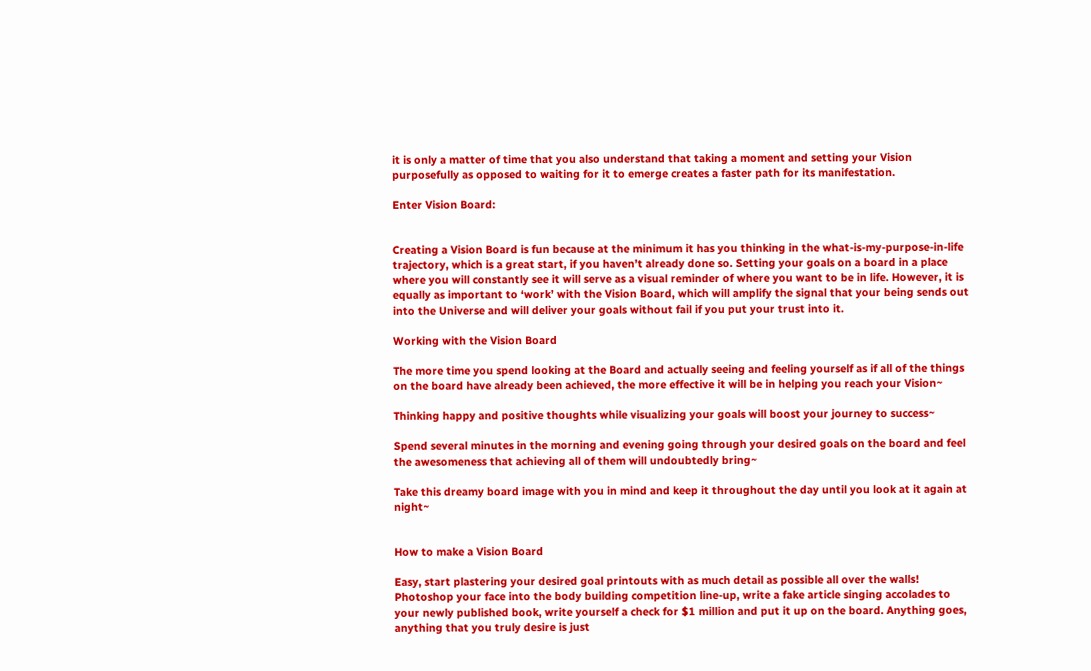it is only a matter of time that you also understand that taking a moment and setting your Vision purposefully as opposed to waiting for it to emerge creates a faster path for its manifestation.

Enter Vision Board:


Creating a Vision Board is fun because at the minimum it has you thinking in the what-is-my-purpose-in-life trajectory, which is a great start, if you haven’t already done so. Setting your goals on a board in a place where you will constantly see it will serve as a visual reminder of where you want to be in life. However, it is equally as important to ‘work’ with the Vision Board, which will amplify the signal that your being sends out into the Universe and will deliver your goals without fail if you put your trust into it.

Working with the Vision Board

The more time you spend looking at the Board and actually seeing and feeling yourself as if all of the things on the board have already been achieved, the more effective it will be in helping you reach your Vision~

Thinking happy and positive thoughts while visualizing your goals will boost your journey to success~

Spend several minutes in the morning and evening going through your desired goals on the board and feel the awesomeness that achieving all of them will undoubtedly bring~

Take this dreamy board image with you in mind and keep it throughout the day until you look at it again at night~


How to make a Vision Board

Easy, start plastering your desired goal printouts with as much detail as possible all over the walls! Photoshop your face into the body building competition line-up, write a fake article singing accolades to your newly published book, write yourself a check for $1 million and put it up on the board. Anything goes, anything that you truly desire is just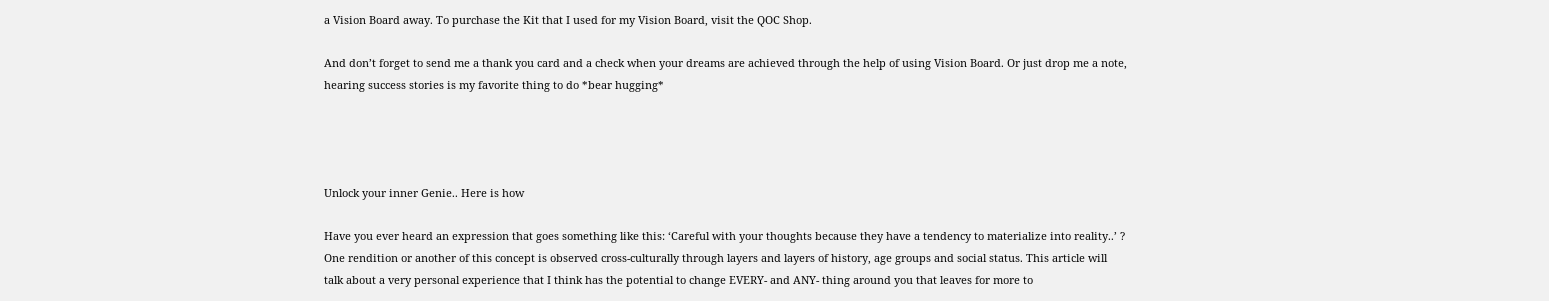a Vision Board away. To purchase the Kit that I used for my Vision Board, visit the QOC Shop.

And don’t forget to send me a thank you card and a check when your dreams are achieved through the help of using Vision Board. Or just drop me a note, hearing success stories is my favorite thing to do *bear hugging*




Unlock your inner Genie.. Here is how

Have you ever heard an expression that goes something like this: ‘Careful with your thoughts because they have a tendency to materialize into reality..’ ? One rendition or another of this concept is observed cross-culturally through layers and layers of history, age groups and social status. This article will talk about a very personal experience that I think has the potential to change EVERY- and ANY- thing around you that leaves for more to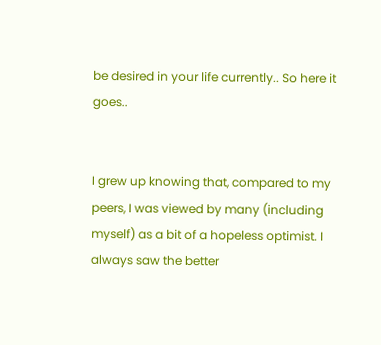be desired in your life currently.. So here it goes..


I grew up knowing that, compared to my peers, I was viewed by many (including myself) as a bit of a hopeless optimist. I always saw the better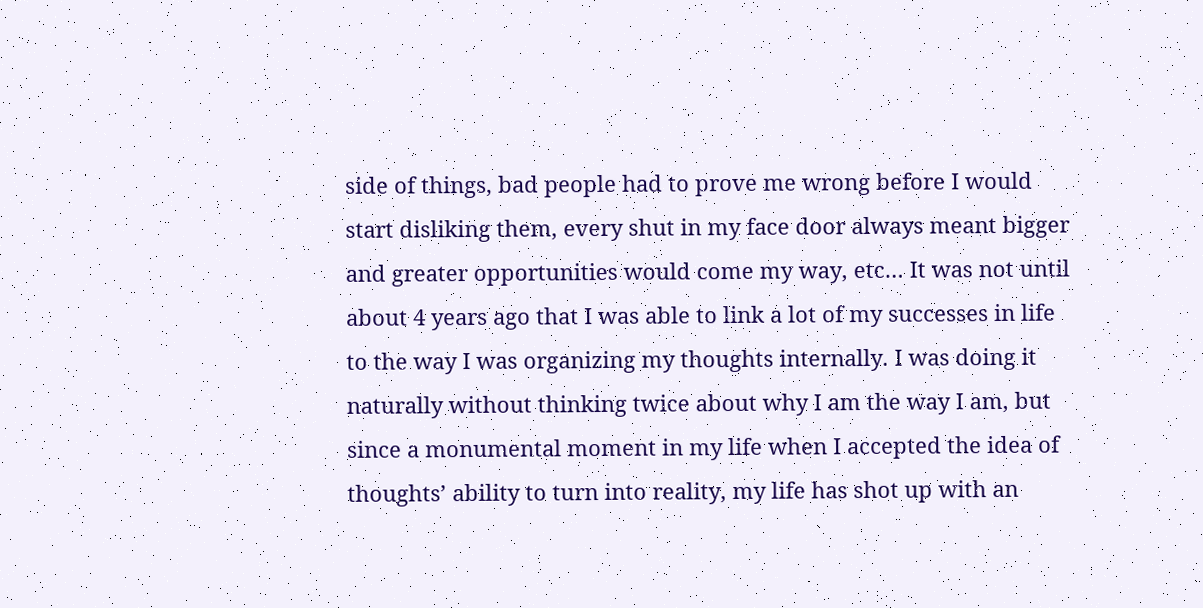side of things, bad people had to prove me wrong before I would start disliking them, every shut in my face door always meant bigger and greater opportunities would come my way, etc… It was not until about 4 years ago that I was able to link a lot of my successes in life to the way I was organizing my thoughts internally. I was doing it naturally without thinking twice about why I am the way I am, but since a monumental moment in my life when I accepted the idea of thoughts’ ability to turn into reality, my life has shot up with an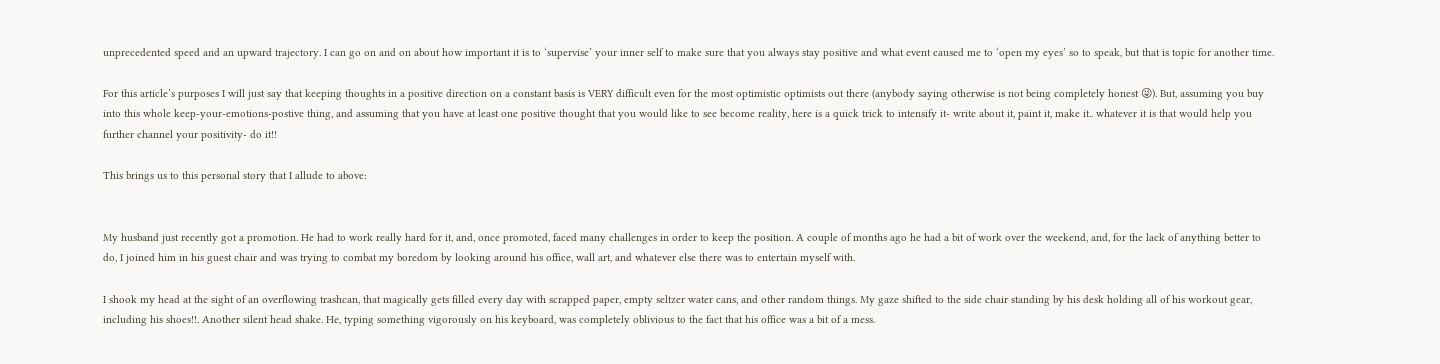unprecedented speed and an upward trajectory. I can go on and on about how important it is to ‘supervise’ your inner self to make sure that you always stay positive and what event caused me to ‘open my eyes’ so to speak, but that is topic for another time.

For this article’s purposes I will just say that keeping thoughts in a positive direction on a constant basis is VERY difficult even for the most optimistic optimists out there (anybody saying otherwise is not being completely honest 😜). But, assuming you buy into this whole keep-your-emotions-postive thing, and assuming that you have at least one positive thought that you would like to see become reality, here is a quick trick to intensify it- write about it, paint it, make it.. whatever it is that would help you further channel your positivity- do it!!

This brings us to this personal story that I allude to above:


My husband just recently got a promotion. He had to work really hard for it, and, once promoted, faced many challenges in order to keep the position. A couple of months ago he had a bit of work over the weekend, and, for the lack of anything better to do, I joined him in his guest chair and was trying to combat my boredom by looking around his office, wall art, and whatever else there was to entertain myself with.

I shook my head at the sight of an overflowing trashcan, that magically gets filled every day with scrapped paper, empty seltzer water cans, and other random things. My gaze shifted to the side chair standing by his desk holding all of his workout gear, including his shoes!!. Another silent head shake. He, typing something vigorously on his keyboard, was completely oblivious to the fact that his office was a bit of a mess.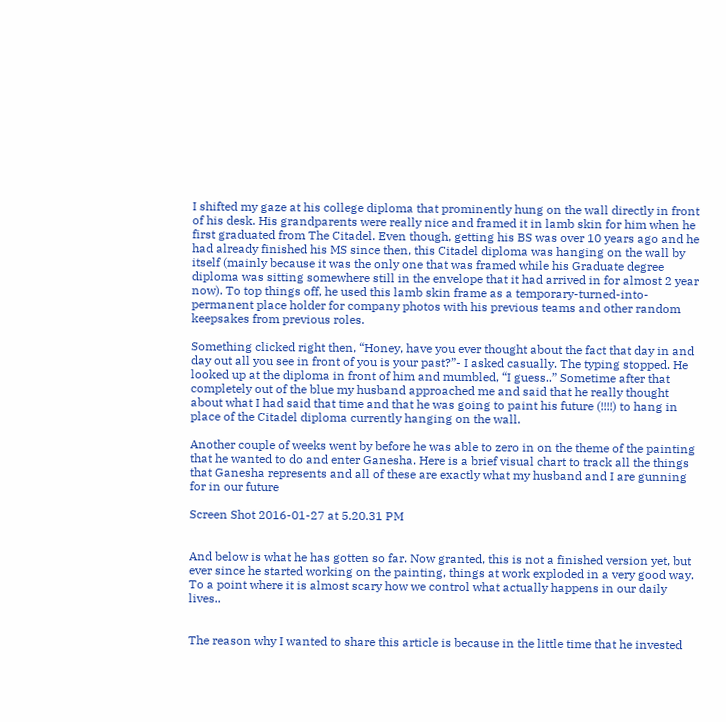I shifted my gaze at his college diploma that prominently hung on the wall directly in front of his desk. His grandparents were really nice and framed it in lamb skin for him when he first graduated from The Citadel. Even though, getting his BS was over 10 years ago and he had already finished his MS since then, this Citadel diploma was hanging on the wall by itself (mainly because it was the only one that was framed while his Graduate degree diploma was sitting somewhere still in the envelope that it had arrived in for almost 2 year now). To top things off, he used this lamb skin frame as a temporary-turned-into-permanent place holder for company photos with his previous teams and other random keepsakes from previous roles.

Something clicked right then, “Honey, have you ever thought about the fact that day in and day out all you see in front of you is your past?”- I asked casually. The typing stopped. He looked up at the diploma in front of him and mumbled, “I guess..” Sometime after that completely out of the blue my husband approached me and said that he really thought about what I had said that time and that he was going to paint his future (!!!!) to hang in place of the Citadel diploma currently hanging on the wall.

Another couple of weeks went by before he was able to zero in on the theme of the painting that he wanted to do and enter Ganesha. Here is a brief visual chart to track all the things that Ganesha represents and all of these are exactly what my husband and I are gunning for in our future

Screen Shot 2016-01-27 at 5.20.31 PM


And below is what he has gotten so far. Now granted, this is not a finished version yet, but ever since he started working on the painting, things at work exploded in a very good way.  To a point where it is almost scary how we control what actually happens in our daily lives..


The reason why I wanted to share this article is because in the little time that he invested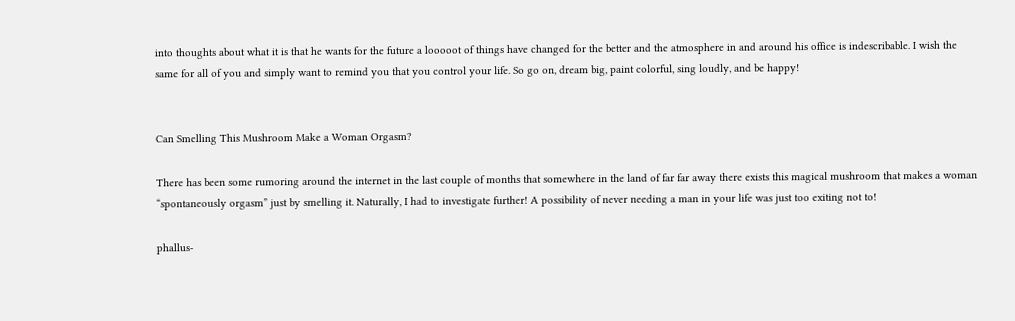into thoughts about what it is that he wants for the future a looooot of things have changed for the better and the atmosphere in and around his office is indescribable. I wish the same for all of you and simply want to remind you that you control your life. So go on, dream big, paint colorful, sing loudly, and be happy!


Can Smelling This Mushroom Make a Woman Orgasm?

There has been some rumoring around the internet in the last couple of months that somewhere in the land of far far away there exists this magical mushroom that makes a woman “spontaneously orgasm” just by smelling it. Naturally, I had to investigate further! A possibility of never needing a man in your life was just too exiting not to!

phallus-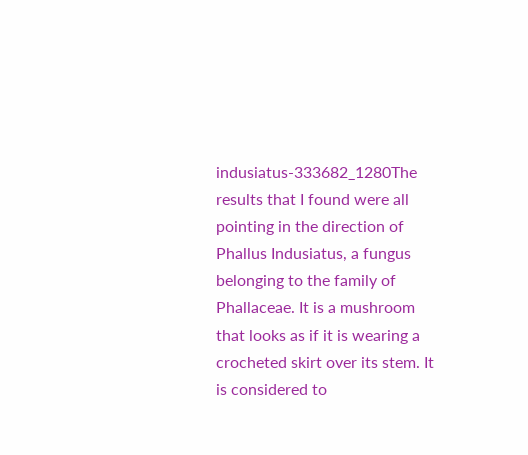indusiatus-333682_1280The results that I found were all pointing in the direction of Phallus Indusiatus, a fungus belonging to the family of Phallaceae. It is a mushroom that looks as if it is wearing a crocheted skirt over its stem. It is considered to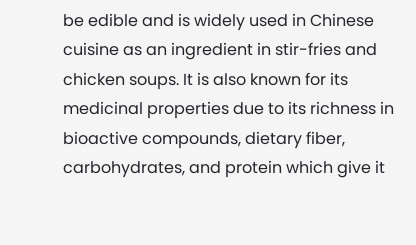be edible and is widely used in Chinese cuisine as an ingredient in stir-fries and chicken soups. It is also known for its medicinal properties due to its richness in bioactive compounds, dietary fiber, carbohydrates, and protein which give it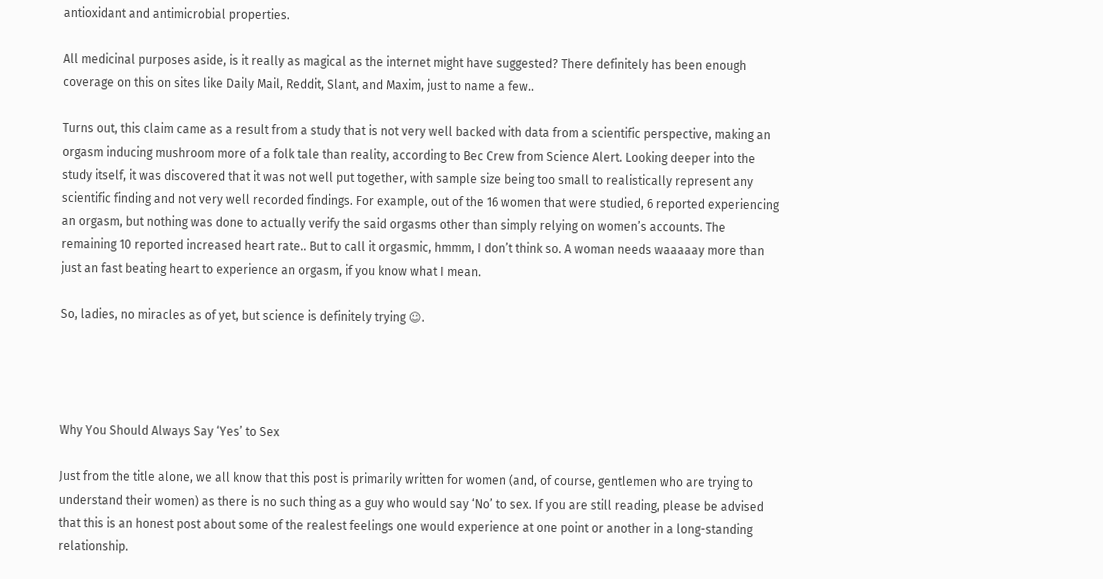antioxidant and antimicrobial properties.

All medicinal purposes aside, is it really as magical as the internet might have suggested? There definitely has been enough coverage on this on sites like Daily Mail, Reddit, Slant, and Maxim, just to name a few..

Turns out, this claim came as a result from a study that is not very well backed with data from a scientific perspective, making an orgasm inducing mushroom more of a folk tale than reality, according to Bec Crew from Science Alert. Looking deeper into the study itself, it was discovered that it was not well put together, with sample size being too small to realistically represent any scientific finding and not very well recorded findings. For example, out of the 16 women that were studied, 6 reported experiencing an orgasm, but nothing was done to actually verify the said orgasms other than simply relying on women’s accounts. The remaining 10 reported increased heart rate.. But to call it orgasmic, hmmm, I don’t think so. A woman needs waaaaay more than just an fast beating heart to experience an orgasm, if you know what I mean.

So, ladies, no miracles as of yet, but science is definitely trying ☺.




Why You Should Always Say ‘Yes’ to Sex

Just from the title alone, we all know that this post is primarily written for women (and, of course, gentlemen who are trying to understand their women) as there is no such thing as a guy who would say ‘No’ to sex. If you are still reading, please be advised that this is an honest post about some of the realest feelings one would experience at one point or another in a long-standing relationship.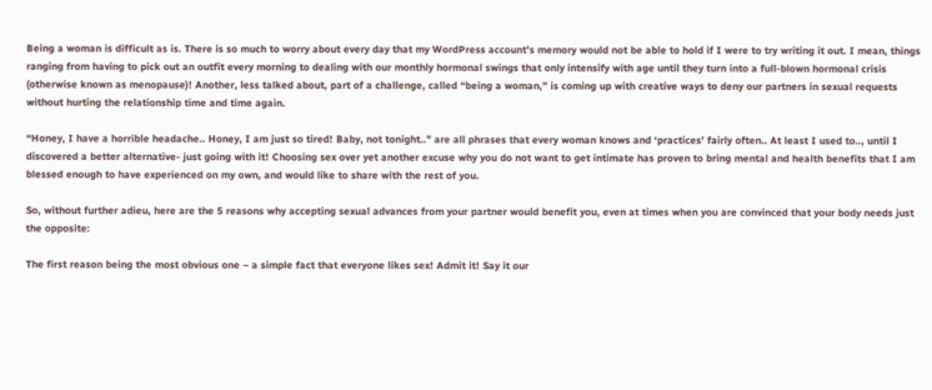Being a woman is difficult as is. There is so much to worry about every day that my WordPress account’s memory would not be able to hold if I were to try writing it out. I mean, things ranging from having to pick out an outfit every morning to dealing with our monthly hormonal swings that only intensify with age until they turn into a full-blown hormonal crisis (otherwise known as menopause)! Another, less talked about, part of a challenge, called “being a woman,” is coming up with creative ways to deny our partners in sexual requests without hurting the relationship time and time again.

“Honey, I have a horrible headache.. Honey, I am just so tired! Baby, not tonight..” are all phrases that every woman knows and ‘practices’ fairly often.. At least I used to.., until I discovered a better alternative- just going with it! Choosing sex over yet another excuse why you do not want to get intimate has proven to bring mental and health benefits that I am blessed enough to have experienced on my own, and would like to share with the rest of you.

So, without further adieu, here are the 5 reasons why accepting sexual advances from your partner would benefit you, even at times when you are convinced that your body needs just the opposite:

The first reason being the most obvious one – a simple fact that everyone likes sex! Admit it! Say it our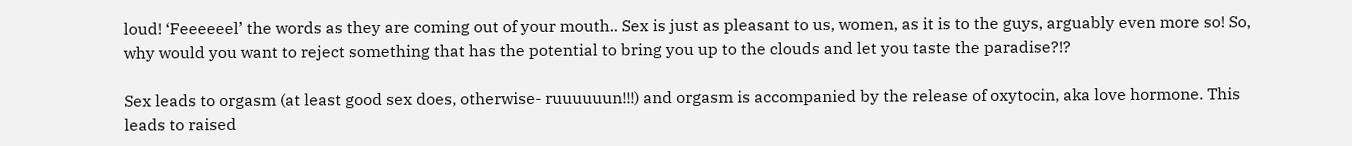loud! ‘Feeeeeel’ the words as they are coming out of your mouth.. Sex is just as pleasant to us, women, as it is to the guys, arguably even more so! So, why would you want to reject something that has the potential to bring you up to the clouds and let you taste the paradise?!?

Sex leads to orgasm (at least good sex does, otherwise- ruuuuuun!!!) and orgasm is accompanied by the release of oxytocin, aka love hormone. This leads to raised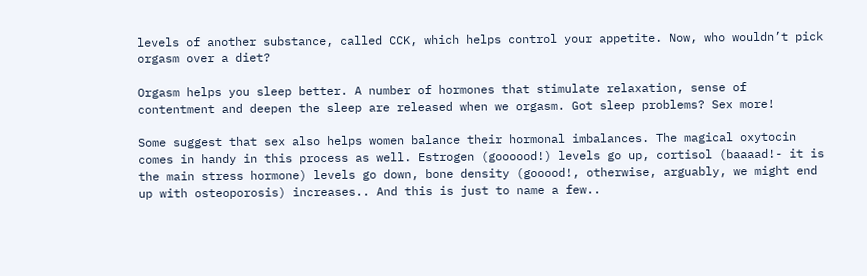levels of another substance, called CCK, which helps control your appetite. Now, who wouldn’t pick orgasm over a diet?

Orgasm helps you sleep better. A number of hormones that stimulate relaxation, sense of contentment and deepen the sleep are released when we orgasm. Got sleep problems? Sex more!

Some suggest that sex also helps women balance their hormonal imbalances. The magical oxytocin comes in handy in this process as well. Estrogen (goooood!) levels go up, cortisol (baaaad!- it is the main stress hormone) levels go down, bone density (gooood!, otherwise, arguably, we might end up with osteoporosis) increases.. And this is just to name a few..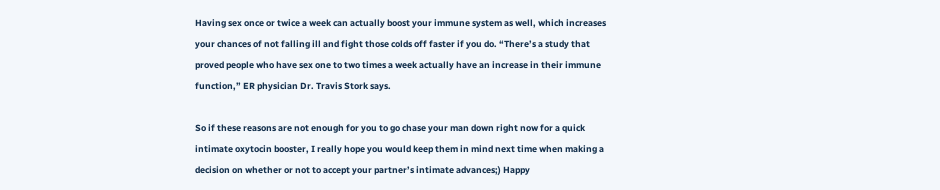Having sex once or twice a week can actually boost your immune system as well, which increases your chances of not falling ill and fight those colds off faster if you do. “There’s a study that proved people who have sex one to two times a week actually have an increase in their immune function,” ER physician Dr. Travis Stork says.

So if these reasons are not enough for you to go chase your man down right now for a quick intimate oxytocin booster, I really hope you would keep them in mind next time when making a decision on whether or not to accept your partner’s intimate advances;) Happy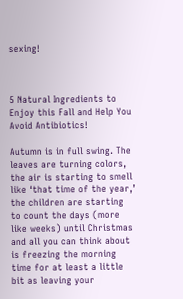sexing!



5 Natural Ingredients to Enjoy this Fall and Help You Avoid Antibiotics!

Autumn is in full swing. The leaves are turning colors, the air is starting to smell like ‘that time of the year,’ the children are starting to count the days (more like weeks) until Christmas and all you can think about is freezing the morning time for at least a little bit as leaving your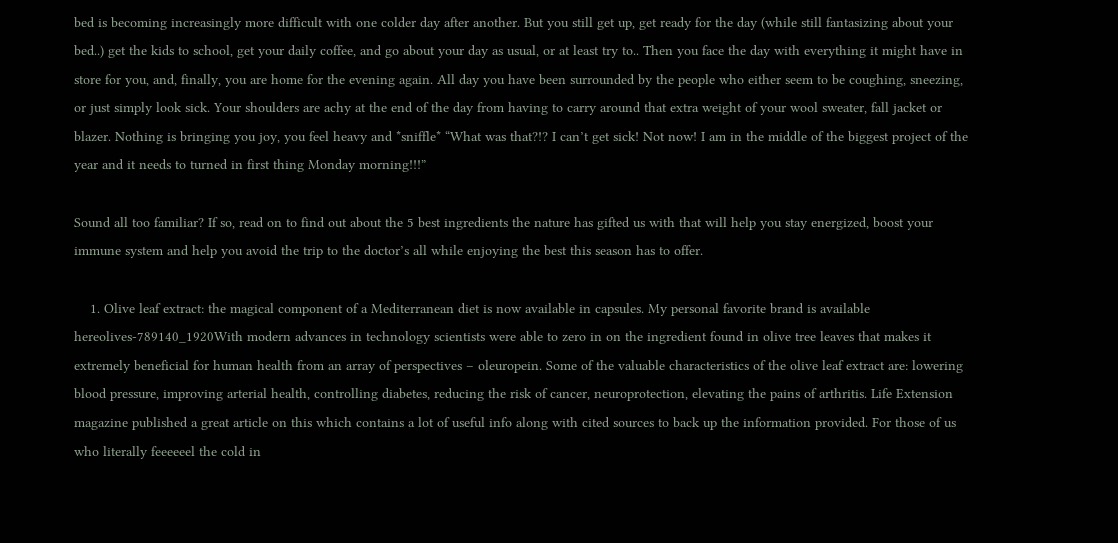bed is becoming increasingly more difficult with one colder day after another. But you still get up, get ready for the day (while still fantasizing about your bed..) get the kids to school, get your daily coffee, and go about your day as usual, or at least try to.. Then you face the day with everything it might have in store for you, and, finally, you are home for the evening again. All day you have been surrounded by the people who either seem to be coughing, sneezing, or just simply look sick. Your shoulders are achy at the end of the day from having to carry around that extra weight of your wool sweater, fall jacket or blazer. Nothing is bringing you joy, you feel heavy and *sniffle* “What was that?!? I can’t get sick! Not now! I am in the middle of the biggest project of the year and it needs to turned in first thing Monday morning!!!”

Sound all too familiar? If so, read on to find out about the 5 best ingredients the nature has gifted us with that will help you stay energized, boost your immune system and help you avoid the trip to the doctor’s all while enjoying the best this season has to offer.

    1. Olive leaf extract: the magical component of a Mediterranean diet is now available in capsules. My personal favorite brand is available hereolives-789140_1920With modern advances in technology scientists were able to zero in on the ingredient found in olive tree leaves that makes it extremely beneficial for human health from an array of perspectives – oleuropein. Some of the valuable characteristics of the olive leaf extract are: lowering blood pressure, improving arterial health, controlling diabetes, reducing the risk of cancer, neuroprotection, elevating the pains of arthritis. Life Extension magazine published a great article on this which contains a lot of useful info along with cited sources to back up the information provided. For those of us who literally feeeeeel the cold in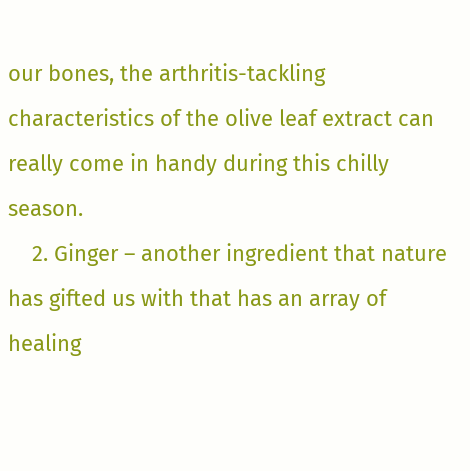our bones, the arthritis-tackling characteristics of the olive leaf extract can really come in handy during this chilly season.
    2. Ginger – another ingredient that nature has gifted us with that has an array of healing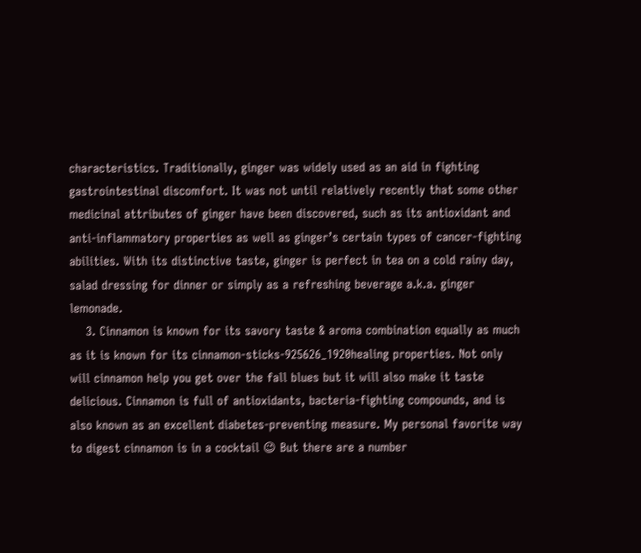characteristics. Traditionally, ginger was widely used as an aid in fighting  gastrointestinal discomfort. It was not until relatively recently that some other medicinal attributes of ginger have been discovered, such as its antioxidant and anti-inflammatory properties as well as ginger’s certain types of cancer-fighting abilities. With its distinctive taste, ginger is perfect in tea on a cold rainy day, salad dressing for dinner or simply as a refreshing beverage a.k.a. ginger lemonade.
    3. Cinnamon is known for its savory taste & aroma combination equally as much as it is known for its cinnamon-sticks-925626_1920healing properties. Not only will cinnamon help you get over the fall blues but it will also make it taste delicious. Cinnamon is full of antioxidants, bacteria-fighting compounds, and is also known as an excellent diabetes-preventing measure. My personal favorite way to digest cinnamon is in a cocktail 😉 But there are a number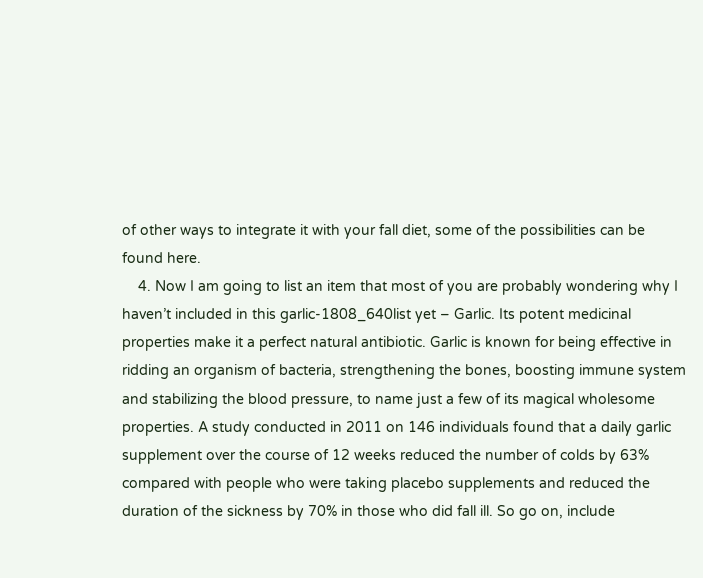of other ways to integrate it with your fall diet, some of the possibilities can be found here.
    4. Now I am going to list an item that most of you are probably wondering why I haven’t included in this garlic-1808_640list yet – Garlic. Its potent medicinal properties make it a perfect natural antibiotic. Garlic is known for being effective in ridding an organism of bacteria, strengthening the bones, boosting immune system and stabilizing the blood pressure, to name just a few of its magical wholesome properties. A study conducted in 2011 on 146 individuals found that a daily garlic supplement over the course of 12 weeks reduced the number of colds by 63% compared with people who were taking placebo supplements and reduced the duration of the sickness by 70% in those who did fall ill. So go on, include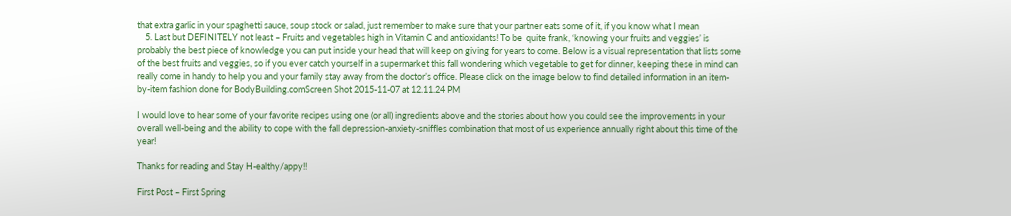that extra garlic in your spaghetti sauce, soup stock or salad, just remember to make sure that your partner eats some of it, if you know what I mean
    5. Last but DEFINITELY not least – Fruits and vegetables high in Vitamin C and antioxidants! To be  quite frank, ‘knowing your fruits and veggies’ is probably the best piece of knowledge you can put inside your head that will keep on giving for years to come. Below is a visual representation that lists some of the best fruits and veggies, so if you ever catch yourself in a supermarket this fall wondering which vegetable to get for dinner, keeping these in mind can really come in handy to help you and your family stay away from the doctor’s office. Please click on the image below to find detailed information in an item-by-item fashion done for BodyBuilding.comScreen Shot 2015-11-07 at 12.11.24 PM

I would love to hear some of your favorite recipes using one (or all) ingredients above and the stories about how you could see the improvements in your overall well-being and the ability to cope with the fall depression-anxiety-sniffles combination that most of us experience annually right about this time of the year!

Thanks for reading and Stay H-ealthy/appy!!

First Post – First Spring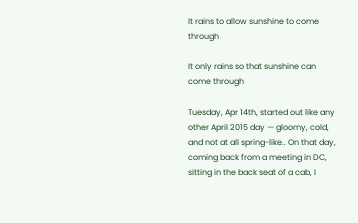It rains to allow sunshine to come through

It only rains so that sunshine can come through

Tuesday, Apr 14th, started out like any other April 2015 day — gloomy, cold, and not at all spring-like.. On that day, coming back from a meeting in DC, sitting in the back seat of a cab, I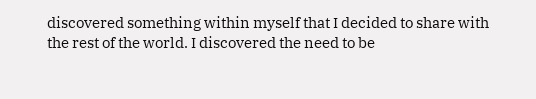discovered something within myself that I decided to share with the rest of the world. I discovered the need to be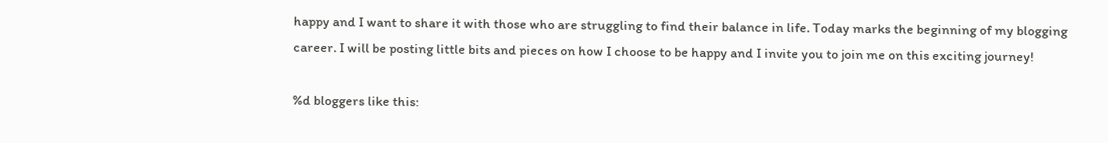happy and I want to share it with those who are struggling to find their balance in life. Today marks the beginning of my blogging career. I will be posting little bits and pieces on how I choose to be happy and I invite you to join me on this exciting journey!

%d bloggers like this: